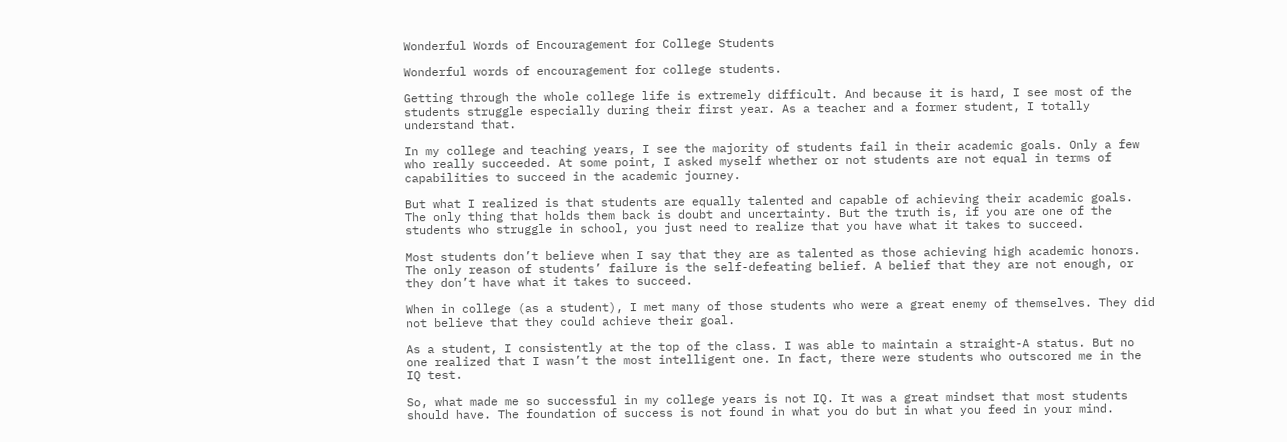Wonderful Words of Encouragement for College Students

Wonderful words of encouragement for college students.

Getting through the whole college life is extremely difficult. And because it is hard, I see most of the students struggle especially during their first year. As a teacher and a former student, I totally understand that.

In my college and teaching years, I see the majority of students fail in their academic goals. Only a few who really succeeded. At some point, I asked myself whether or not students are not equal in terms of capabilities to succeed in the academic journey.

But what I realized is that students are equally talented and capable of achieving their academic goals. The only thing that holds them back is doubt and uncertainty. But the truth is, if you are one of the students who struggle in school, you just need to realize that you have what it takes to succeed.

Most students don’t believe when I say that they are as talented as those achieving high academic honors. The only reason of students’ failure is the self-defeating belief. A belief that they are not enough, or they don’t have what it takes to succeed.

When in college (as a student), I met many of those students who were a great enemy of themselves. They did not believe that they could achieve their goal.

As a student, I consistently at the top of the class. I was able to maintain a straight-A status. But no one realized that I wasn’t the most intelligent one. In fact, there were students who outscored me in the IQ test.

So, what made me so successful in my college years is not IQ. It was a great mindset that most students should have. The foundation of success is not found in what you do but in what you feed in your mind.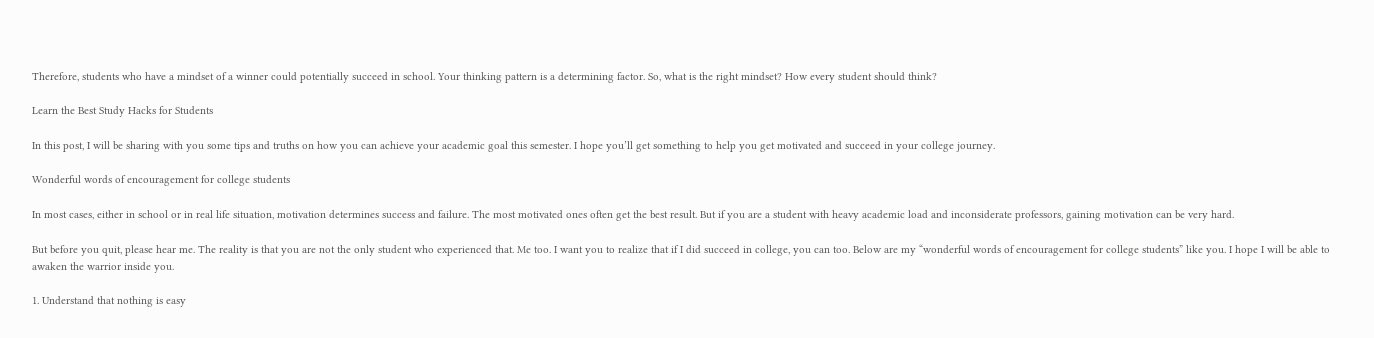Therefore, students who have a mindset of a winner could potentially succeed in school. Your thinking pattern is a determining factor. So, what is the right mindset? How every student should think?

Learn the Best Study Hacks for Students

In this post, I will be sharing with you some tips and truths on how you can achieve your academic goal this semester. I hope you’ll get something to help you get motivated and succeed in your college journey.

Wonderful words of encouragement for college students

In most cases, either in school or in real life situation, motivation determines success and failure. The most motivated ones often get the best result. But if you are a student with heavy academic load and inconsiderate professors, gaining motivation can be very hard.

But before you quit, please hear me. The reality is that you are not the only student who experienced that. Me too. I want you to realize that if I did succeed in college, you can too. Below are my “wonderful words of encouragement for college students” like you. I hope I will be able to awaken the warrior inside you.

1. Understand that nothing is easy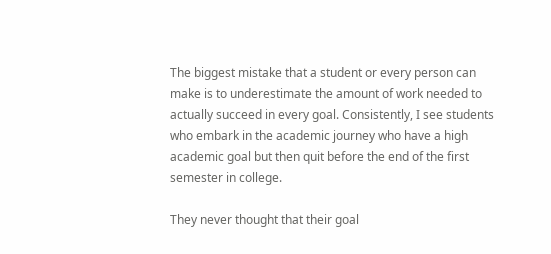The biggest mistake that a student or every person can make is to underestimate the amount of work needed to actually succeed in every goal. Consistently, I see students who embark in the academic journey who have a high academic goal but then quit before the end of the first semester in college.

They never thought that their goal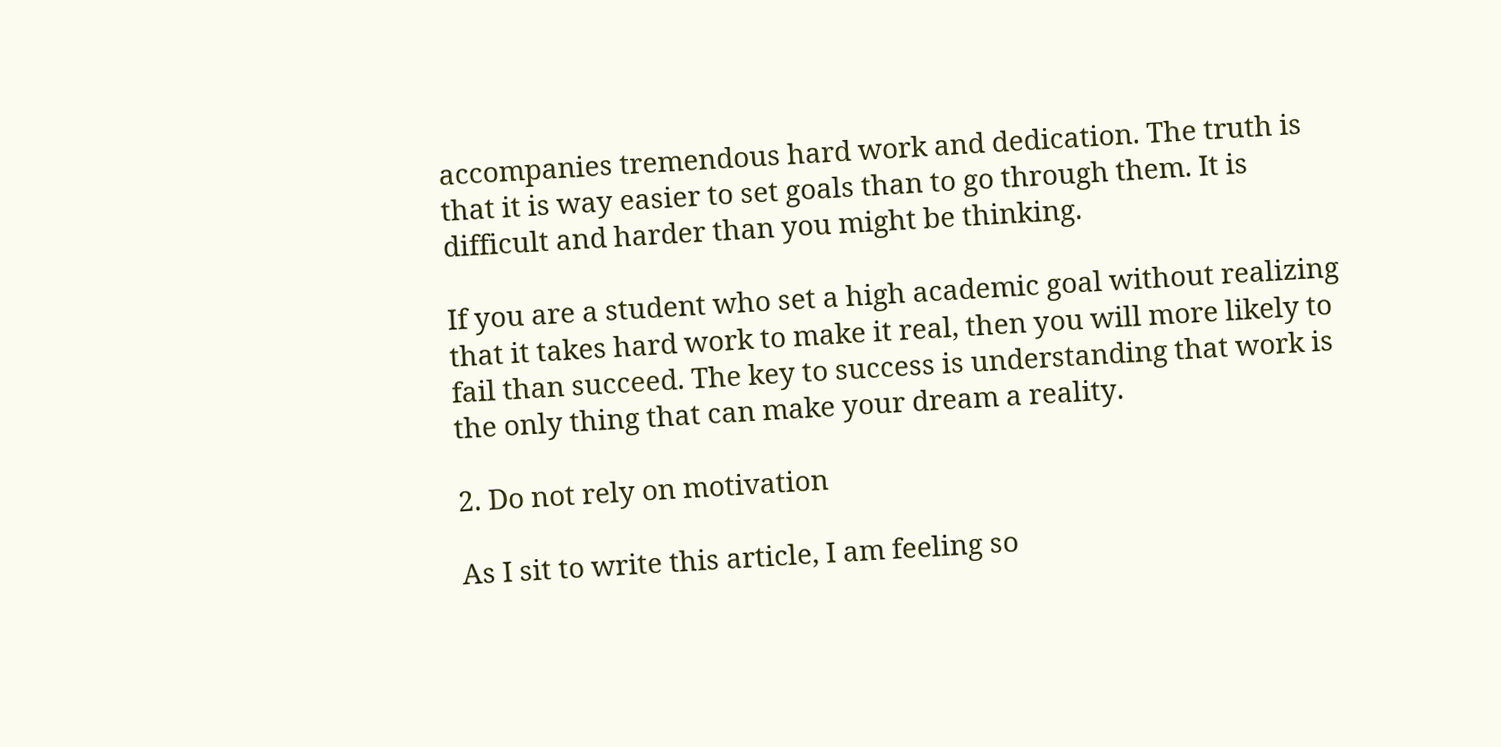accompanies tremendous hard work and dedication. The truth is that it is way easier to set goals than to go through them. It is difficult and harder than you might be thinking.

If you are a student who set a high academic goal without realizing that it takes hard work to make it real, then you will more likely to fail than succeed. The key to success is understanding that work is the only thing that can make your dream a reality.

2. Do not rely on motivation

As I sit to write this article, I am feeling so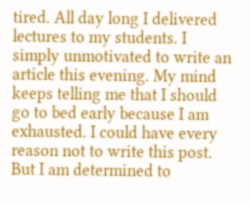tired. All day long I delivered lectures to my students. I simply unmotivated to write an article this evening. My mind keeps telling me that I should go to bed early because I am exhausted. I could have every reason not to write this post. But I am determined to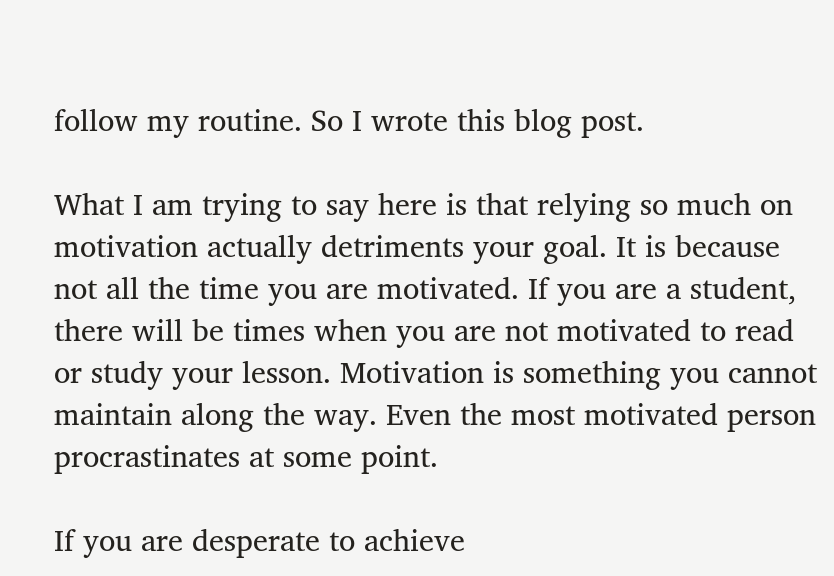follow my routine. So I wrote this blog post.

What I am trying to say here is that relying so much on motivation actually detriments your goal. It is because not all the time you are motivated. If you are a student, there will be times when you are not motivated to read or study your lesson. Motivation is something you cannot maintain along the way. Even the most motivated person procrastinates at some point.

If you are desperate to achieve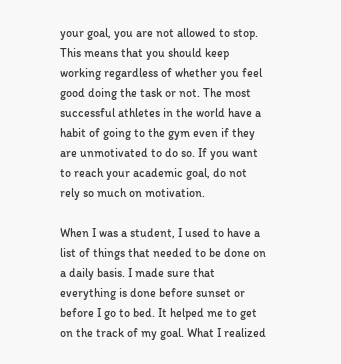your goal, you are not allowed to stop. This means that you should keep working regardless of whether you feel good doing the task or not. The most successful athletes in the world have a habit of going to the gym even if they are unmotivated to do so. If you want to reach your academic goal, do not rely so much on motivation.

When I was a student, I used to have a list of things that needed to be done on a daily basis. I made sure that everything is done before sunset or before I go to bed. It helped me to get on the track of my goal. What I realized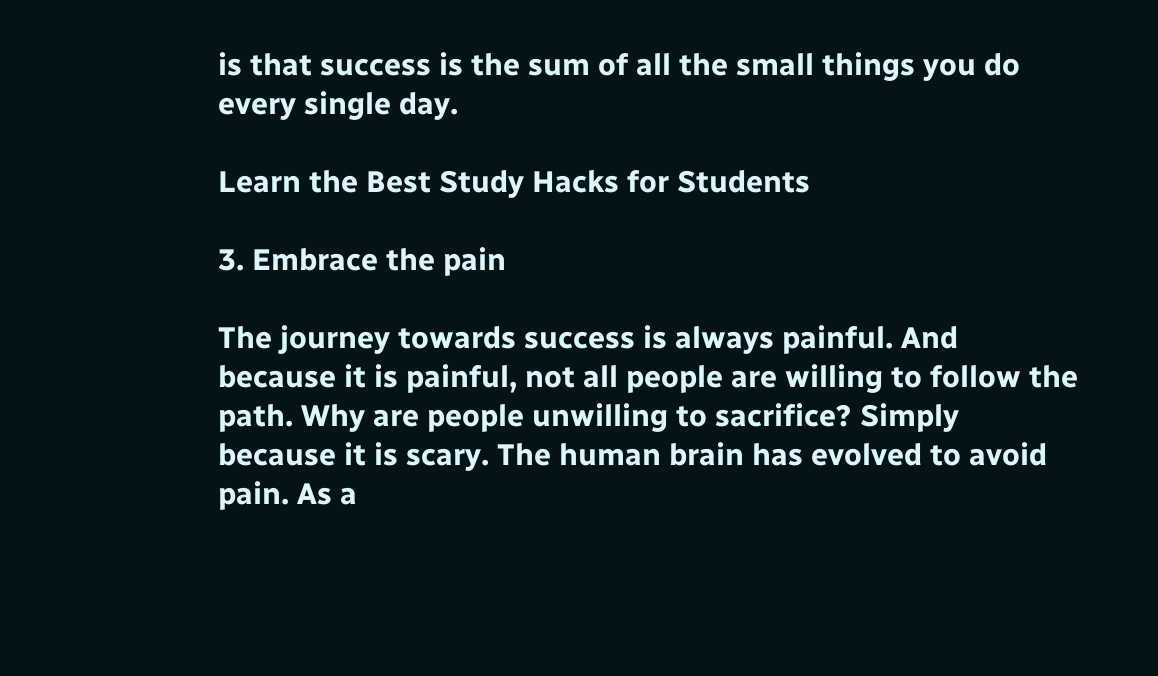is that success is the sum of all the small things you do every single day.

Learn the Best Study Hacks for Students

3. Embrace the pain

The journey towards success is always painful. And because it is painful, not all people are willing to follow the path. Why are people unwilling to sacrifice? Simply because it is scary. The human brain has evolved to avoid pain. As a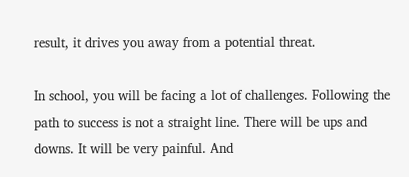result, it drives you away from a potential threat.

In school, you will be facing a lot of challenges. Following the path to success is not a straight line. There will be ups and downs. It will be very painful. And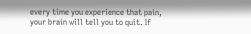every time you experience that pain, your brain will tell you to quit. If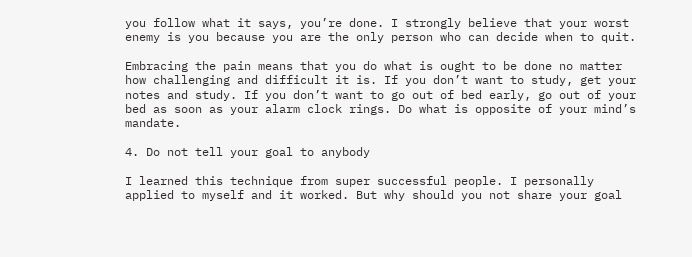you follow what it says, you’re done. I strongly believe that your worst enemy is you because you are the only person who can decide when to quit.

Embracing the pain means that you do what is ought to be done no matter how challenging and difficult it is. If you don’t want to study, get your notes and study. If you don’t want to go out of bed early, go out of your bed as soon as your alarm clock rings. Do what is opposite of your mind’s mandate.

4. Do not tell your goal to anybody

I learned this technique from super successful people. I personally applied to myself and it worked. But why should you not share your goal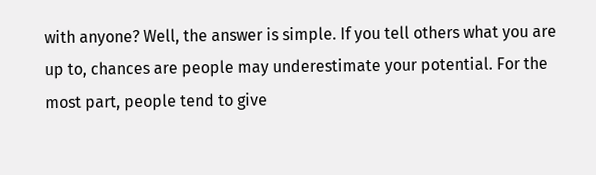with anyone? Well, the answer is simple. If you tell others what you are up to, chances are people may underestimate your potential. For the most part, people tend to give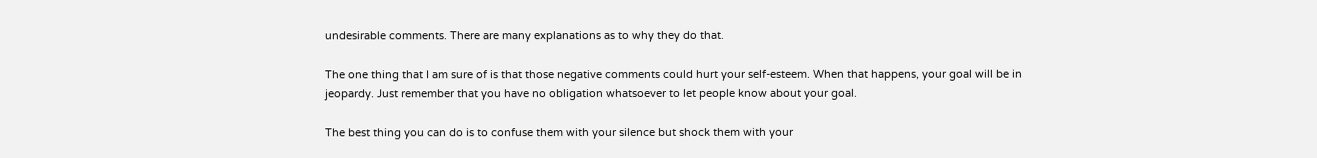undesirable comments. There are many explanations as to why they do that.

The one thing that I am sure of is that those negative comments could hurt your self-esteem. When that happens, your goal will be in jeopardy. Just remember that you have no obligation whatsoever to let people know about your goal.

The best thing you can do is to confuse them with your silence but shock them with your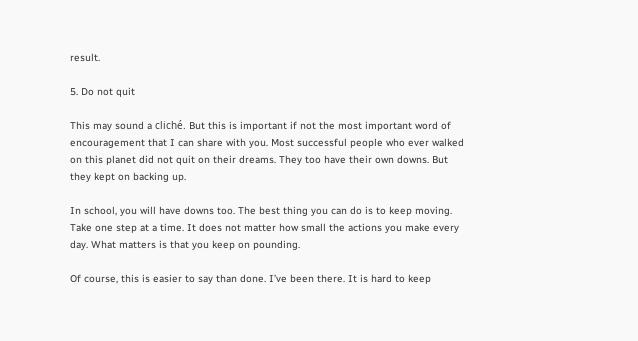result.

5. Do not quit

This may sound a cliché. But this is important if not the most important word of encouragement that I can share with you. Most successful people who ever walked on this planet did not quit on their dreams. They too have their own downs. But they kept on backing up.

In school, you will have downs too. The best thing you can do is to keep moving. Take one step at a time. It does not matter how small the actions you make every day. What matters is that you keep on pounding.

Of course, this is easier to say than done. I’ve been there. It is hard to keep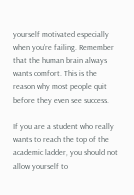yourself motivated especially when you’re failing. Remember that the human brain always wants comfort. This is the reason why most people quit before they even see success.

If you are a student who really wants to reach the top of the academic ladder, you should not allow yourself to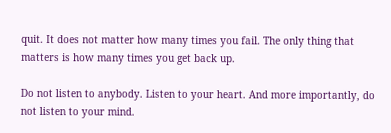quit. It does not matter how many times you fail. The only thing that matters is how many times you get back up.

Do not listen to anybody. Listen to your heart. And more importantly, do not listen to your mind.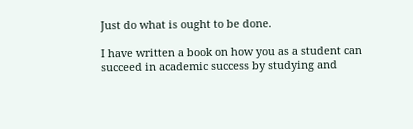Just do what is ought to be done.

I have written a book on how you as a student can succeed in academic success by studying and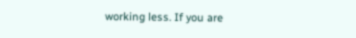working less. If you are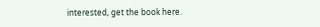interested, get the book here.